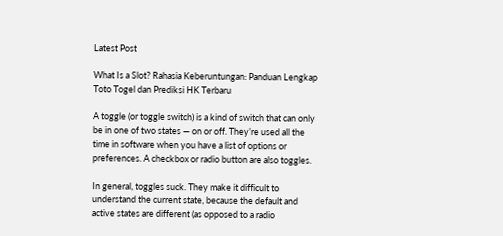Latest Post

What Is a Slot? Rahasia Keberuntungan: Panduan Lengkap Toto Togel dan Prediksi HK Terbaru

A toggle (or toggle switch) is a kind of switch that can only be in one of two states — on or off. They’re used all the time in software when you have a list of options or preferences. A checkbox or radio button are also toggles.

In general, toggles suck. They make it difficult to understand the current state, because the default and active states are different (as opposed to a radio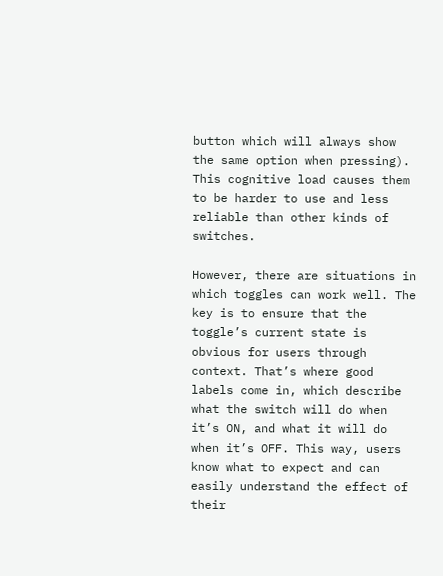button which will always show the same option when pressing). This cognitive load causes them to be harder to use and less reliable than other kinds of switches.

However, there are situations in which toggles can work well. The key is to ensure that the toggle’s current state is obvious for users through context. That’s where good labels come in, which describe what the switch will do when it’s ON, and what it will do when it’s OFF. This way, users know what to expect and can easily understand the effect of their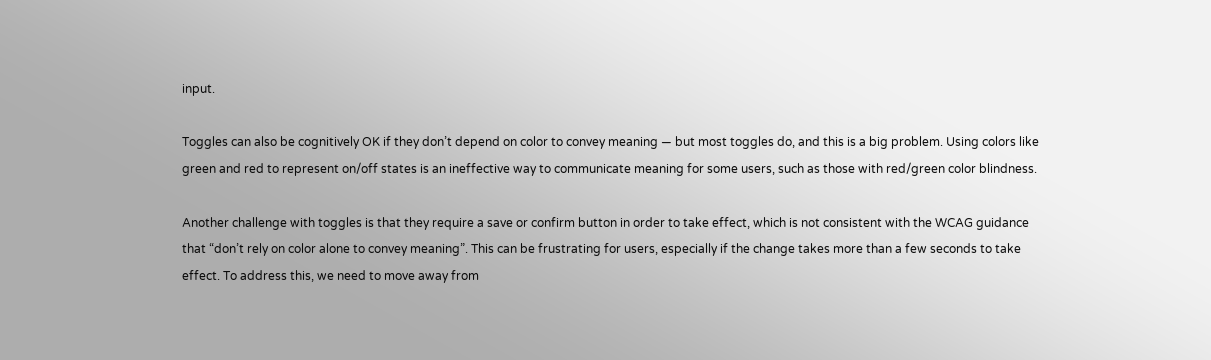input.

Toggles can also be cognitively OK if they don’t depend on color to convey meaning — but most toggles do, and this is a big problem. Using colors like green and red to represent on/off states is an ineffective way to communicate meaning for some users, such as those with red/green color blindness.

Another challenge with toggles is that they require a save or confirm button in order to take effect, which is not consistent with the WCAG guidance that “don’t rely on color alone to convey meaning”. This can be frustrating for users, especially if the change takes more than a few seconds to take effect. To address this, we need to move away from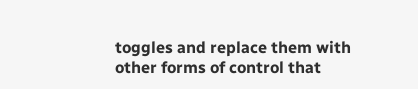toggles and replace them with other forms of control that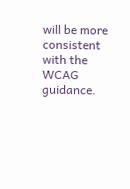will be more consistent with the WCAG guidance.